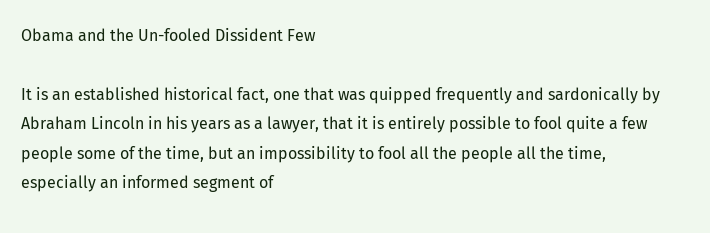Obama and the Un-fooled Dissident Few

It is an established historical fact, one that was quipped frequently and sardonically by Abraham Lincoln in his years as a lawyer, that it is entirely possible to fool quite a few people some of the time, but an impossibility to fool all the people all the time, especially an informed segment of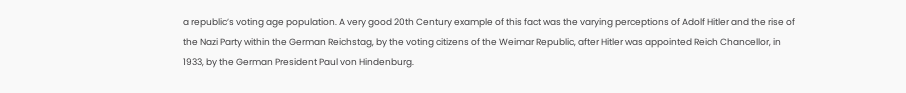a republic’s voting age population. A very good 20th Century example of this fact was the varying perceptions of Adolf Hitler and the rise of the Nazi Party within the German Reichstag, by the voting citizens of the Weimar Republic, after Hitler was appointed Reich Chancellor, in 1933, by the German President Paul von Hindenburg.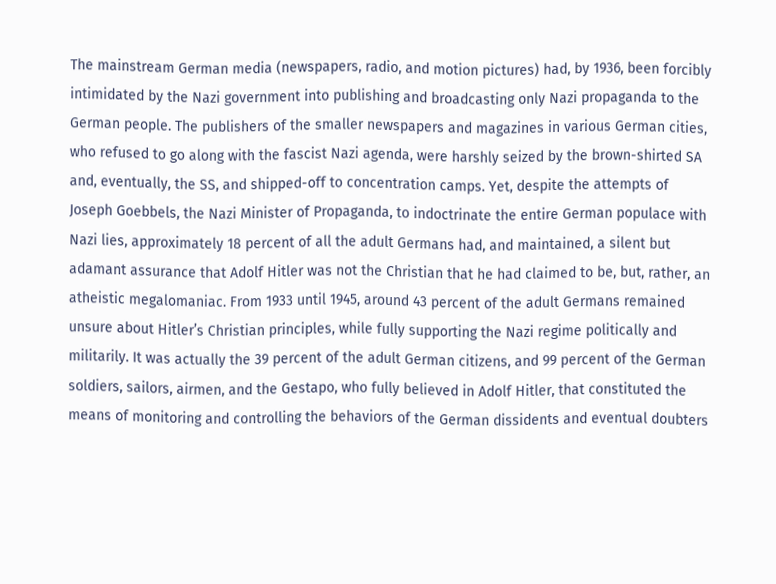The mainstream German media (newspapers, radio, and motion pictures) had, by 1936, been forcibly intimidated by the Nazi government into publishing and broadcasting only Nazi propaganda to the German people. The publishers of the smaller newspapers and magazines in various German cities, who refused to go along with the fascist Nazi agenda, were harshly seized by the brown-shirted SA and, eventually, the SS, and shipped-off to concentration camps. Yet, despite the attempts of Joseph Goebbels, the Nazi Minister of Propaganda, to indoctrinate the entire German populace with Nazi lies, approximately 18 percent of all the adult Germans had, and maintained, a silent but adamant assurance that Adolf Hitler was not the Christian that he had claimed to be, but, rather, an atheistic megalomaniac. From 1933 until 1945, around 43 percent of the adult Germans remained unsure about Hitler’s Christian principles, while fully supporting the Nazi regime politically and militarily. It was actually the 39 percent of the adult German citizens, and 99 percent of the German soldiers, sailors, airmen, and the Gestapo, who fully believed in Adolf Hitler, that constituted the means of monitoring and controlling the behaviors of the German dissidents and eventual doubters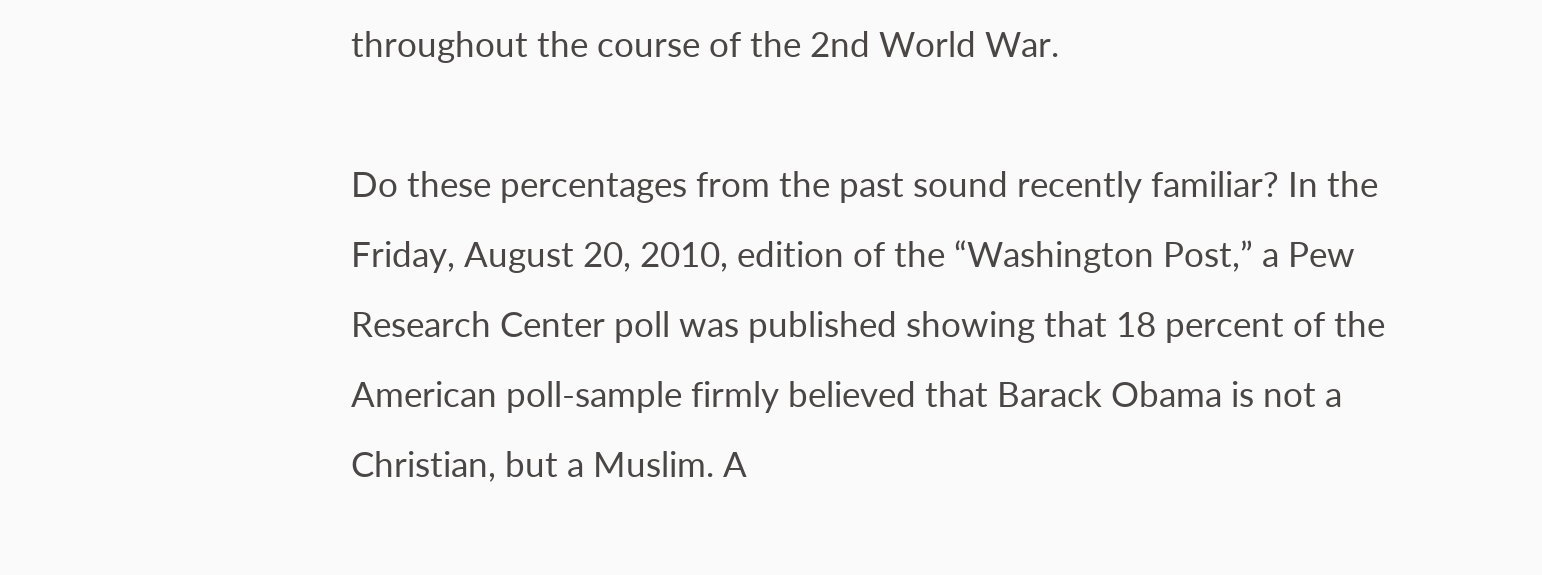throughout the course of the 2nd World War.

Do these percentages from the past sound recently familiar? In the Friday, August 20, 2010, edition of the “Washington Post,” a Pew Research Center poll was published showing that 18 percent of the American poll-sample firmly believed that Barack Obama is not a Christian, but a Muslim. A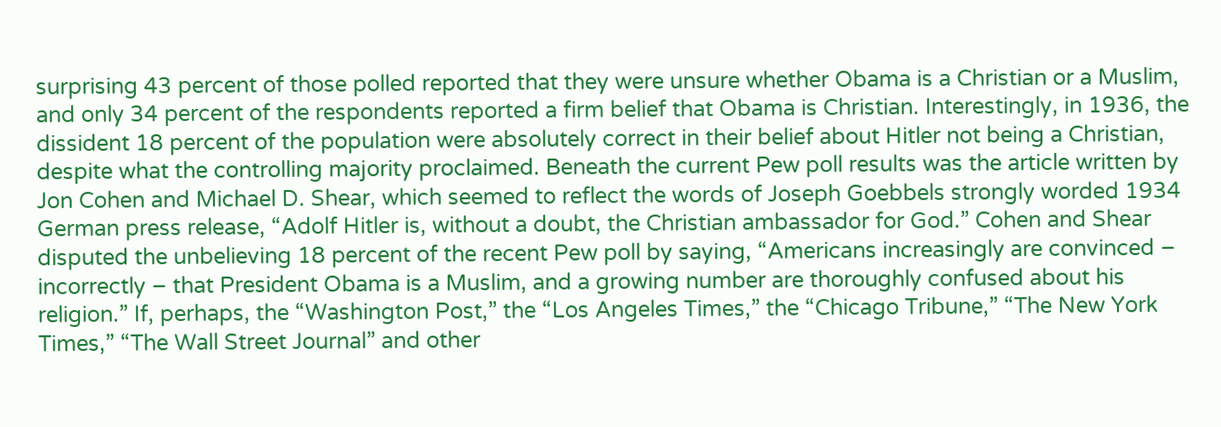surprising 43 percent of those polled reported that they were unsure whether Obama is a Christian or a Muslim, and only 34 percent of the respondents reported a firm belief that Obama is Christian. Interestingly, in 1936, the dissident 18 percent of the population were absolutely correct in their belief about Hitler not being a Christian, despite what the controlling majority proclaimed. Beneath the current Pew poll results was the article written by Jon Cohen and Michael D. Shear, which seemed to reflect the words of Joseph Goebbels strongly worded 1934 German press release, “Adolf Hitler is, without a doubt, the Christian ambassador for God.” Cohen and Shear disputed the unbelieving 18 percent of the recent Pew poll by saying, “Americans increasingly are convinced – incorrectly – that President Obama is a Muslim, and a growing number are thoroughly confused about his religion.” If, perhaps, the “Washington Post,” the “Los Angeles Times,” the “Chicago Tribune,” “The New York Times,” “The Wall Street Journal” and other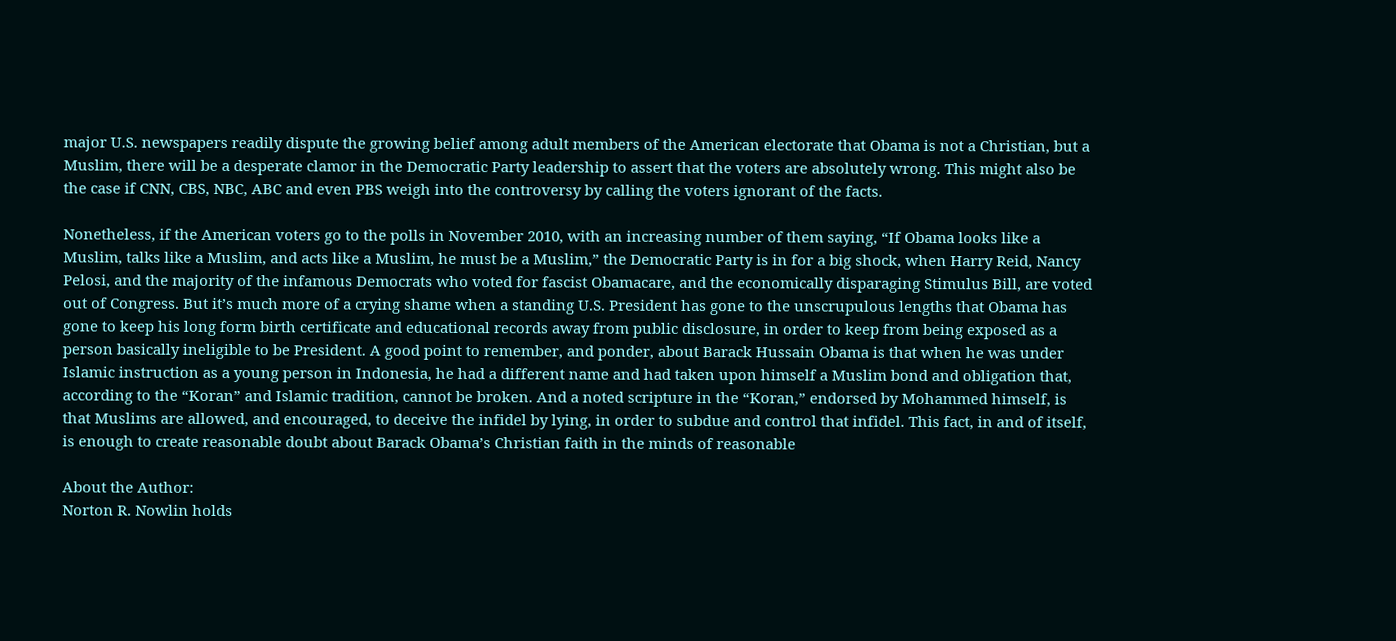major U.S. newspapers readily dispute the growing belief among adult members of the American electorate that Obama is not a Christian, but a Muslim, there will be a desperate clamor in the Democratic Party leadership to assert that the voters are absolutely wrong. This might also be the case if CNN, CBS, NBC, ABC and even PBS weigh into the controversy by calling the voters ignorant of the facts.

Nonetheless, if the American voters go to the polls in November 2010, with an increasing number of them saying, “If Obama looks like a Muslim, talks like a Muslim, and acts like a Muslim, he must be a Muslim,” the Democratic Party is in for a big shock, when Harry Reid, Nancy Pelosi, and the majority of the infamous Democrats who voted for fascist Obamacare, and the economically disparaging Stimulus Bill, are voted out of Congress. But it’s much more of a crying shame when a standing U.S. President has gone to the unscrupulous lengths that Obama has gone to keep his long form birth certificate and educational records away from public disclosure, in order to keep from being exposed as a person basically ineligible to be President. A good point to remember, and ponder, about Barack Hussain Obama is that when he was under Islamic instruction as a young person in Indonesia, he had a different name and had taken upon himself a Muslim bond and obligation that, according to the “Koran” and Islamic tradition, cannot be broken. And a noted scripture in the “Koran,” endorsed by Mohammed himself, is that Muslims are allowed, and encouraged, to deceive the infidel by lying, in order to subdue and control that infidel. This fact, in and of itself, is enough to create reasonable doubt about Barack Obama’s Christian faith in the minds of reasonable

About the Author:
Norton R. Nowlin holds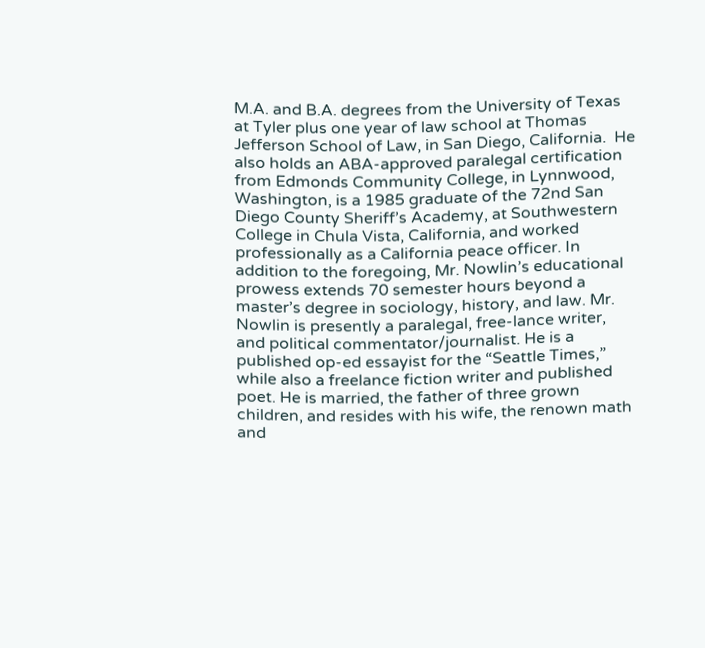M.A. and B.A. degrees from the University of Texas at Tyler plus one year of law school at Thomas Jefferson School of Law, in San Diego, California.  He also holds an ABA-approved paralegal certification from Edmonds Community College, in Lynnwood, Washington, is a 1985 graduate of the 72nd San Diego County Sheriff’s Academy, at Southwestern College in Chula Vista, California, and worked professionally as a California peace officer. In addition to the foregoing, Mr. Nowlin’s educational prowess extends 70 semester hours beyond a master’s degree in sociology, history, and law. Mr. Nowlin is presently a paralegal, free-lance writer, and political commentator/journalist. He is a published op-ed essayist for the “Seattle Times,” while also a freelance fiction writer and published poet. He is married, the father of three grown children, and resides with his wife, the renown math and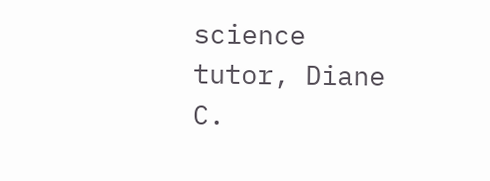science tutor, Diane C.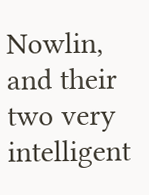Nowlin, and their two very intelligent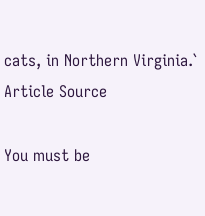cats, in Northern Virginia.`
Article Source

You must be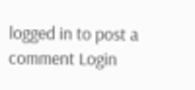logged in to post a comment Login